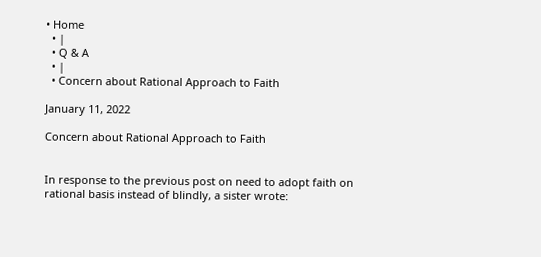• Home
  • |
  • Q & A
  • |
  • Concern about Rational Approach to Faith

January 11, 2022

Concern about Rational Approach to Faith


In response to the previous post on need to adopt faith on rational basis instead of blindly, a sister wrote: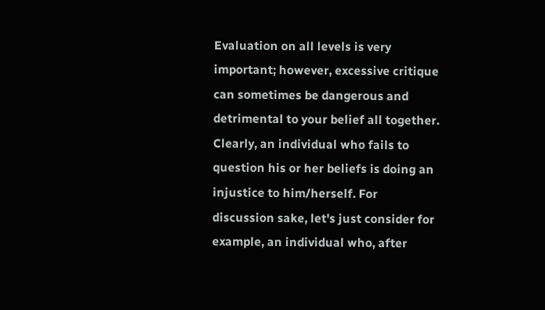Evaluation on all levels is very important; however, excessive critique can sometimes be dangerous and detrimental to your belief all together.
Clearly, an individual who fails to question his or her beliefs is doing an injustice to him/herself. For discussion sake, let's just consider for example, an individual who, after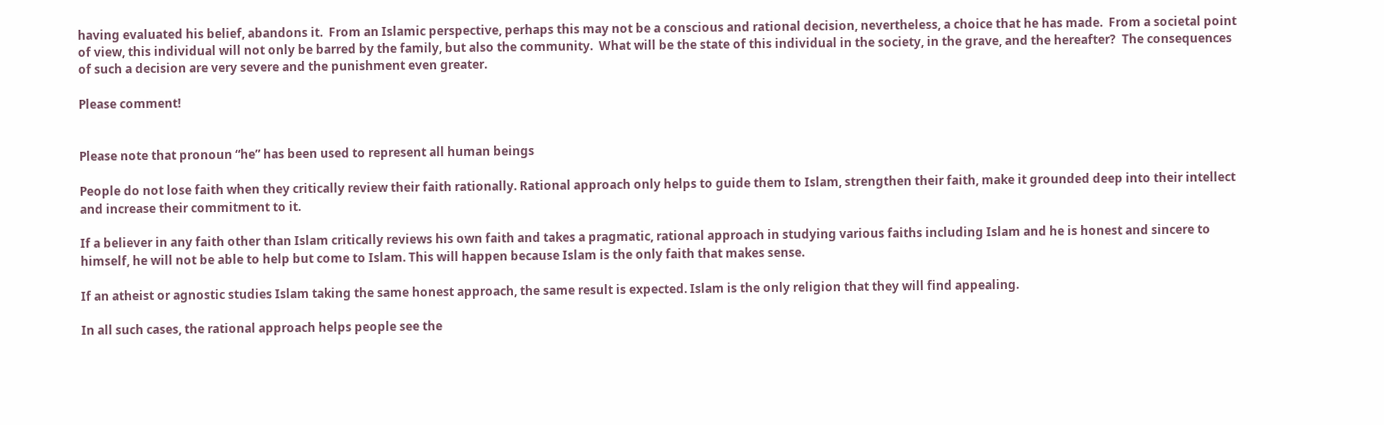having evaluated his belief, abandons it.  From an Islamic perspective, perhaps this may not be a conscious and rational decision, nevertheless, a choice that he has made.  From a societal point of view, this individual will not only be barred by the family, but also the community.  What will be the state of this individual in the society, in the grave, and the hereafter?  The consequences of such a decision are very severe and the punishment even greater.

Please comment!


Please note that pronoun “he” has been used to represent all human beings

People do not lose faith when they critically review their faith rationally. Rational approach only helps to guide them to Islam, strengthen their faith, make it grounded deep into their intellect and increase their commitment to it.

If a believer in any faith other than Islam critically reviews his own faith and takes a pragmatic, rational approach in studying various faiths including Islam and he is honest and sincere to himself, he will not be able to help but come to Islam. This will happen because Islam is the only faith that makes sense.

If an atheist or agnostic studies Islam taking the same honest approach, the same result is expected. Islam is the only religion that they will find appealing.

In all such cases, the rational approach helps people see the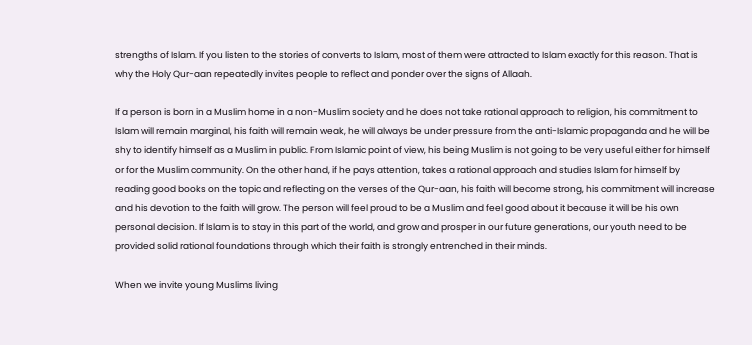strengths of Islam. If you listen to the stories of converts to Islam, most of them were attracted to Islam exactly for this reason. That is why the Holy Qur-aan repeatedly invites people to reflect and ponder over the signs of Allaah.

If a person is born in a Muslim home in a non-Muslim society and he does not take rational approach to religion, his commitment to Islam will remain marginal, his faith will remain weak, he will always be under pressure from the anti-Islamic propaganda and he will be shy to identify himself as a Muslim in public. From Islamic point of view, his being Muslim is not going to be very useful either for himself or for the Muslim community. On the other hand, if he pays attention, takes a rational approach and studies Islam for himself by reading good books on the topic and reflecting on the verses of the Qur-aan, his faith will become strong, his commitment will increase and his devotion to the faith will grow. The person will feel proud to be a Muslim and feel good about it because it will be his own personal decision. If Islam is to stay in this part of the world, and grow and prosper in our future generations, our youth need to be provided solid rational foundations through which their faith is strongly entrenched in their minds.

When we invite young Muslims living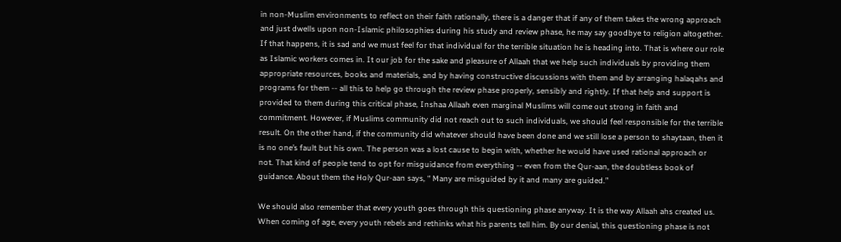in non-Muslim environments to reflect on their faith rationally, there is a danger that if any of them takes the wrong approach and just dwells upon non-Islamic philosophies during his study and review phase, he may say goodbye to religion altogether. If that happens, it is sad and we must feel for that individual for the terrible situation he is heading into. That is where our role as Islamic workers comes in. It our job for the sake and pleasure of Allaah that we help such individuals by providing them appropriate resources, books and materials, and by having constructive discussions with them and by arranging halaqahs and programs for them -- all this to help go through the review phase properly, sensibly and rightly. If that help and support is provided to them during this critical phase, Inshaa Allaah even marginal Muslims will come out strong in faith and commitment. However, if Muslims community did not reach out to such individuals, we should feel responsible for the terrible result. On the other hand, if the community did whatever should have been done and we still lose a person to shaytaan, then it is no one’s fault but his own. The person was a lost cause to begin with, whether he would have used rational approach or not. That kind of people tend to opt for misguidance from everything -- even from the Qur-aan, the doubtless book of guidance. About them the Holy Qur-aan says, “ Many are misguided by it and many are guided.”

We should also remember that every youth goes through this questioning phase anyway. It is the way Allaah ahs created us. When coming of age, every youth rebels and rethinks what his parents tell him. By our denial, this questioning phase is not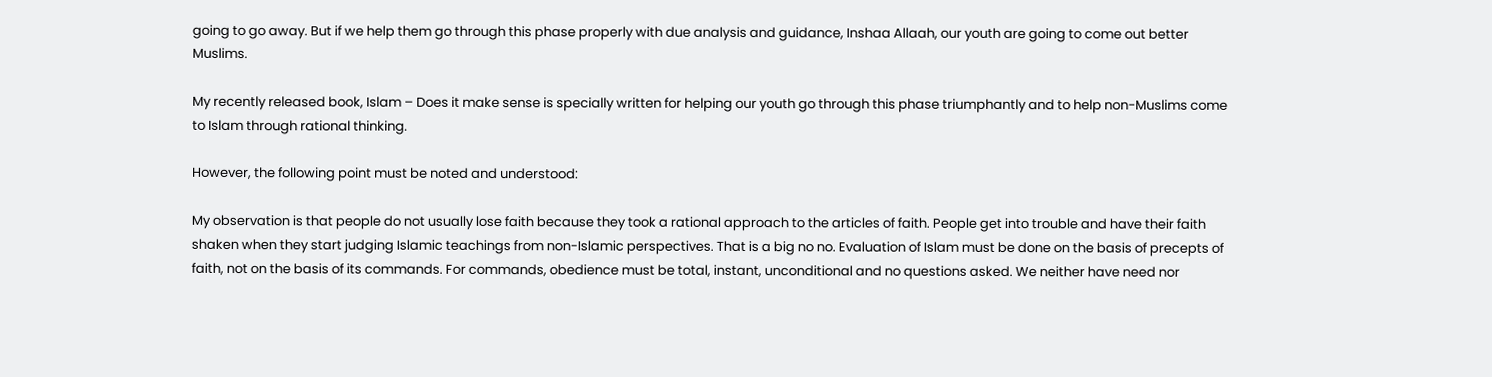going to go away. But if we help them go through this phase properly with due analysis and guidance, Inshaa Allaah, our youth are going to come out better Muslims.

My recently released book, Islam – Does it make sense is specially written for helping our youth go through this phase triumphantly and to help non-Muslims come to Islam through rational thinking.

However, the following point must be noted and understood:

My observation is that people do not usually lose faith because they took a rational approach to the articles of faith. People get into trouble and have their faith shaken when they start judging Islamic teachings from non-Islamic perspectives. That is a big no no. Evaluation of Islam must be done on the basis of precepts of faith, not on the basis of its commands. For commands, obedience must be total, instant, unconditional and no questions asked. We neither have need nor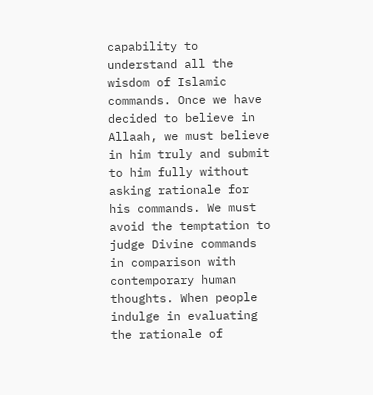capability to understand all the wisdom of Islamic commands. Once we have decided to believe in Allaah, we must believe in him truly and submit to him fully without asking rationale for his commands. We must avoid the temptation to judge Divine commands in comparison with contemporary human thoughts. When people indulge in evaluating the rationale of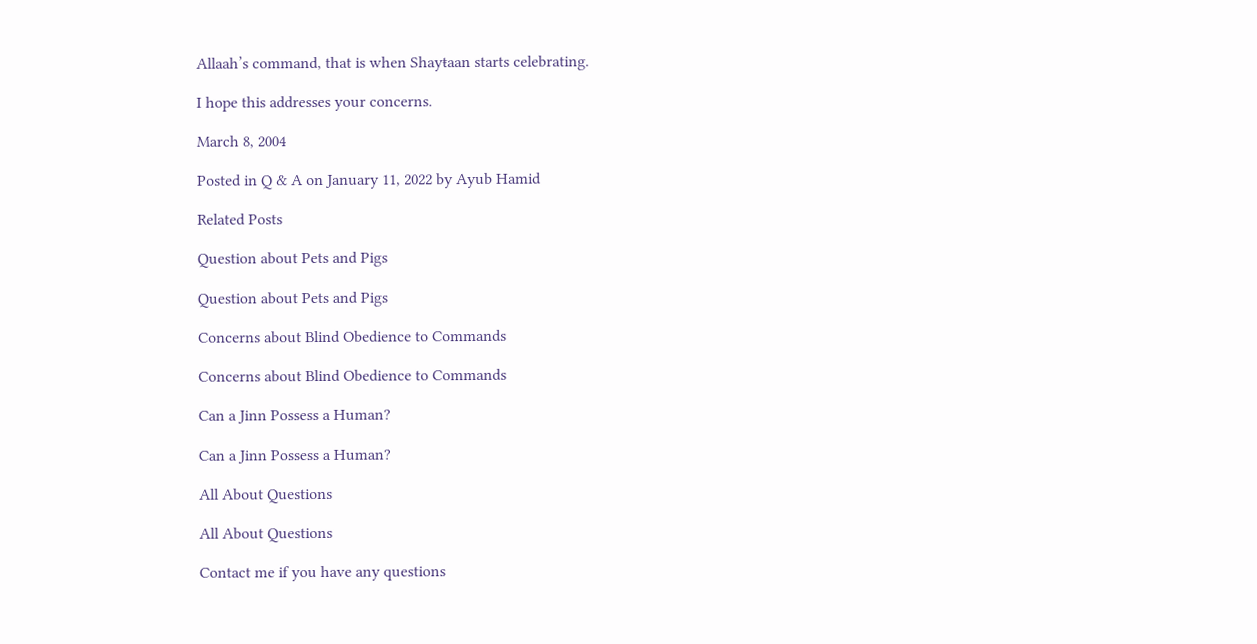Allaah’s command, that is when Shayŧaan starts celebrating.

I hope this addresses your concerns.

March 8, 2004

Posted in Q & A on January 11, 2022 by Ayub Hamid

Related Posts

Question about Pets and Pigs

Question about Pets and Pigs

Concerns about Blind Obedience to Commands

Concerns about Blind Obedience to Commands

Can a Jinn Possess a Human?

Can a Jinn Possess a Human?

All About Questions

All About Questions

Contact me if you have any questions